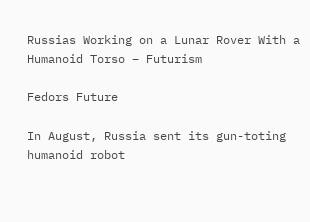Russias Working on a Lunar Rover With a Humanoid Torso – Futurism

Fedors Future

In August, Russia sent its gun-toting humanoid robot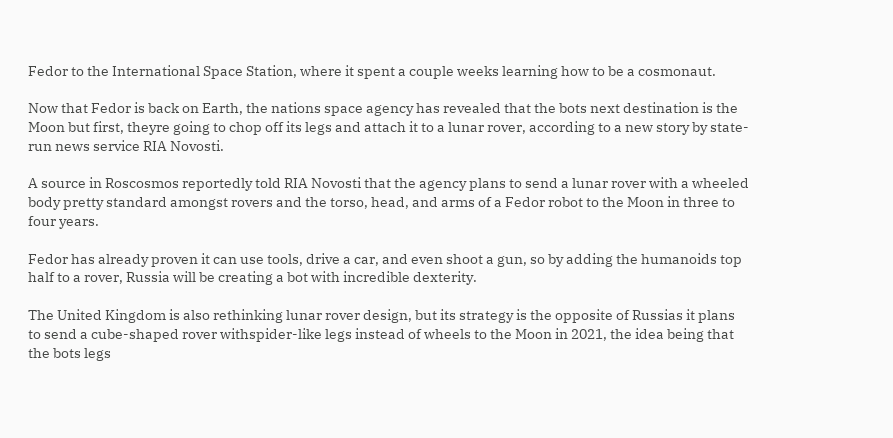Fedor to the International Space Station, where it spent a couple weeks learning how to be a cosmonaut.

Now that Fedor is back on Earth, the nations space agency has revealed that the bots next destination is the Moon but first, theyre going to chop off its legs and attach it to a lunar rover, according to a new story by state-run news service RIA Novosti.

A source in Roscosmos reportedly told RIA Novosti that the agency plans to send a lunar rover with a wheeled body pretty standard amongst rovers and the torso, head, and arms of a Fedor robot to the Moon in three to four years.

Fedor has already proven it can use tools, drive a car, and even shoot a gun, so by adding the humanoids top half to a rover, Russia will be creating a bot with incredible dexterity.

The United Kingdom is also rethinking lunar rover design, but its strategy is the opposite of Russias it plans to send a cube-shaped rover withspider-like legs instead of wheels to the Moon in 2021, the idea being that the bots legs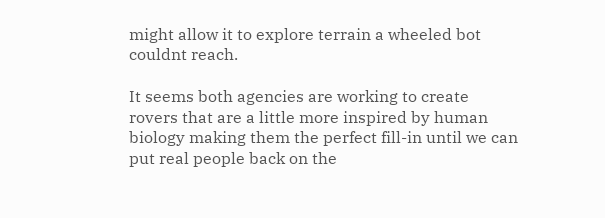might allow it to explore terrain a wheeled bot couldnt reach.

It seems both agencies are working to create rovers that are a little more inspired by human biology making them the perfect fill-in until we can put real people back on the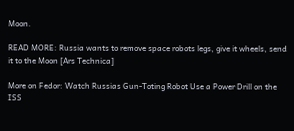Moon.

READ MORE: Russia wants to remove space robots legs, give it wheels, send it to the Moon [Ars Technica]

More on Fedor: Watch Russias Gun-Toting Robot Use a Power Drill on the ISS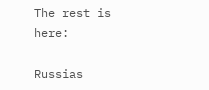The rest is here:

Russias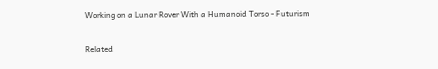Working on a Lunar Rover With a Humanoid Torso - Futurism

Related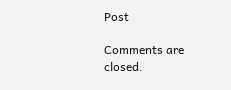Post

Comments are closed.